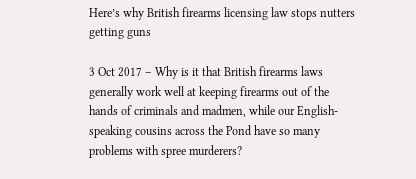Here’s why British firearms licensing law stops nutters getting guns

3 Oct 2017 – Why is it that British firearms laws generally work well at keeping firearms out of the hands of criminals and madmen, while our English-speaking cousins across the Pond have so many problems with spree murderers?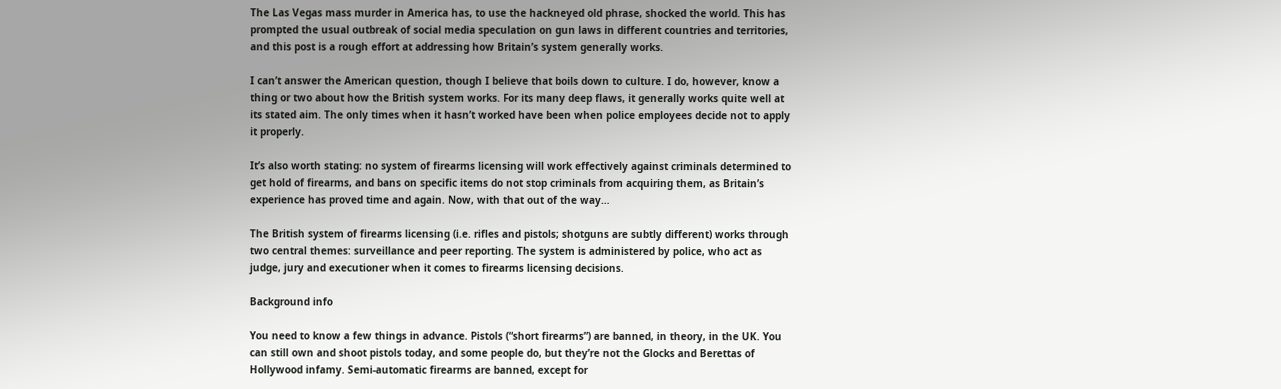The Las Vegas mass murder in America has, to use the hackneyed old phrase, shocked the world. This has prompted the usual outbreak of social media speculation on gun laws in different countries and territories, and this post is a rough effort at addressing how Britain’s system generally works.

I can’t answer the American question, though I believe that boils down to culture. I do, however, know a thing or two about how the British system works. For its many deep flaws, it generally works quite well at its stated aim. The only times when it hasn’t worked have been when police employees decide not to apply it properly.

It’s also worth stating: no system of firearms licensing will work effectively against criminals determined to get hold of firearms, and bans on specific items do not stop criminals from acquiring them, as Britain’s experience has proved time and again. Now, with that out of the way…

The British system of firearms licensing (i.e. rifles and pistols; shotguns are subtly different) works through  two central themes: surveillance and peer reporting. The system is administered by police, who act as judge, jury and executioner when it comes to firearms licensing decisions.

Background info

You need to know a few things in advance. Pistols (“short firearms”) are banned, in theory, in the UK. You can still own and shoot pistols today, and some people do, but they’re not the Glocks and Berettas of Hollywood infamy. Semi-automatic firearms are banned, except for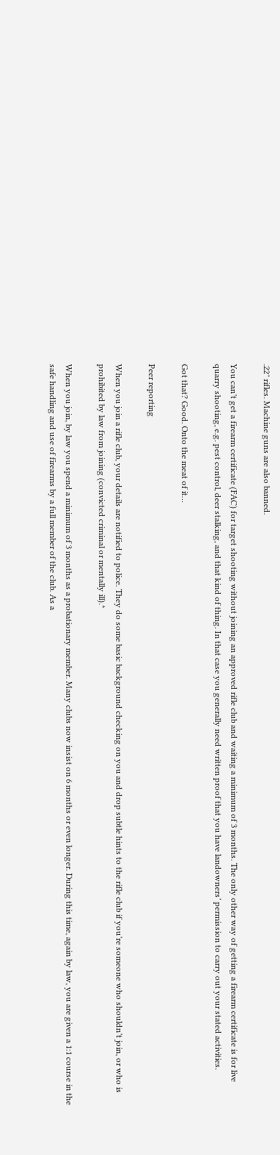.22″ rifles. Machine guns are also banned.

You can’t get a firearm certificate (FAC) for target shooting without joining an approved rifle club and waiting a minimum of 3 months. The only other way of getting a firearm certificate is for live quarry shooting, e.g. pest control, deer stalking, and that kind of thing. In that case you generally need written proof that you have landowners’ permission to carry out your stated activities.

Got that? Good. Onto the meat of it…

Peer reporting

When you join a rifle club, your details are notified to police. They do some basic background checking on you and drop subtle hints to the rifle club if you’re someone who shouldn’t join, or who is prohibited by law from joining (convicted criminal or mentally ill).*

When you join, by law you spend a minimum of 3 months as a probationary member. Many clubs now insist on 6 months or even longer. During this time, again by law, you are given a 1:1 course in the safe handling and use of firearms by a full member of the club. As a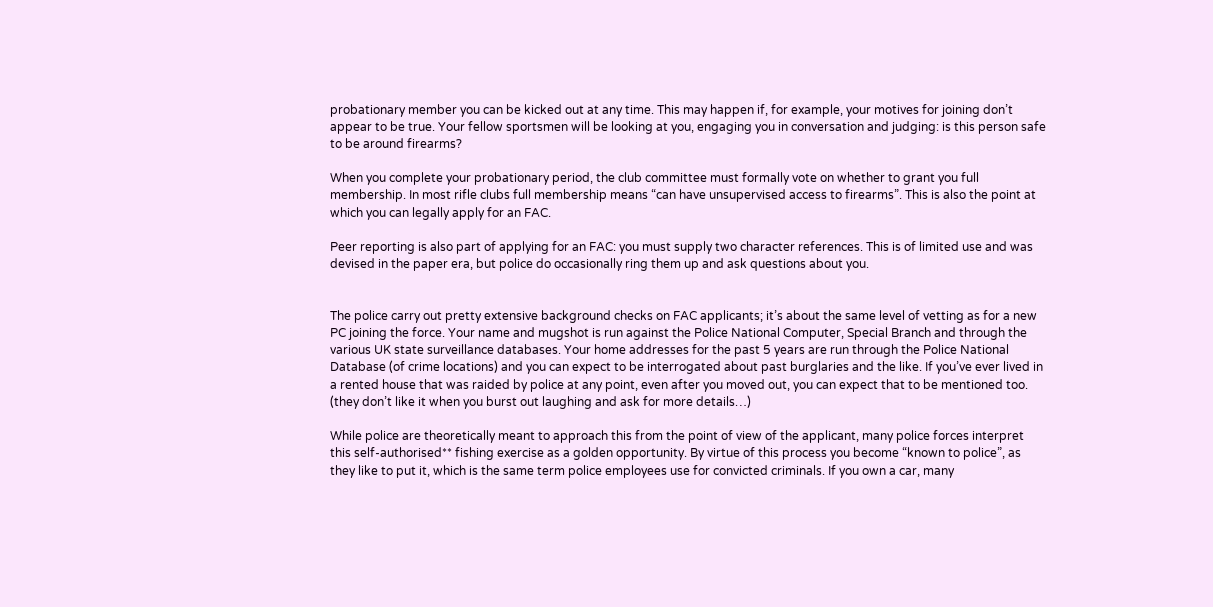probationary member you can be kicked out at any time. This may happen if, for example, your motives for joining don’t appear to be true. Your fellow sportsmen will be looking at you, engaging you in conversation and judging: is this person safe to be around firearms?

When you complete your probationary period, the club committee must formally vote on whether to grant you full membership. In most rifle clubs full membership means “can have unsupervised access to firearms”. This is also the point at which you can legally apply for an FAC.

Peer reporting is also part of applying for an FAC: you must supply two character references. This is of limited use and was devised in the paper era, but police do occasionally ring them up and ask questions about you.


The police carry out pretty extensive background checks on FAC applicants; it’s about the same level of vetting as for a new PC joining the force. Your name and mugshot is run against the Police National Computer, Special Branch and through the various UK state surveillance databases. Your home addresses for the past 5 years are run through the Police National Database (of crime locations) and you can expect to be interrogated about past burglaries and the like. If you’ve ever lived in a rented house that was raided by police at any point, even after you moved out, you can expect that to be mentioned too. (they don’t like it when you burst out laughing and ask for more details…)

While police are theoretically meant to approach this from the point of view of the applicant, many police forces interpret this self-authorised** fishing exercise as a golden opportunity. By virtue of this process you become “known to police”, as they like to put it, which is the same term police employees use for convicted criminals. If you own a car, many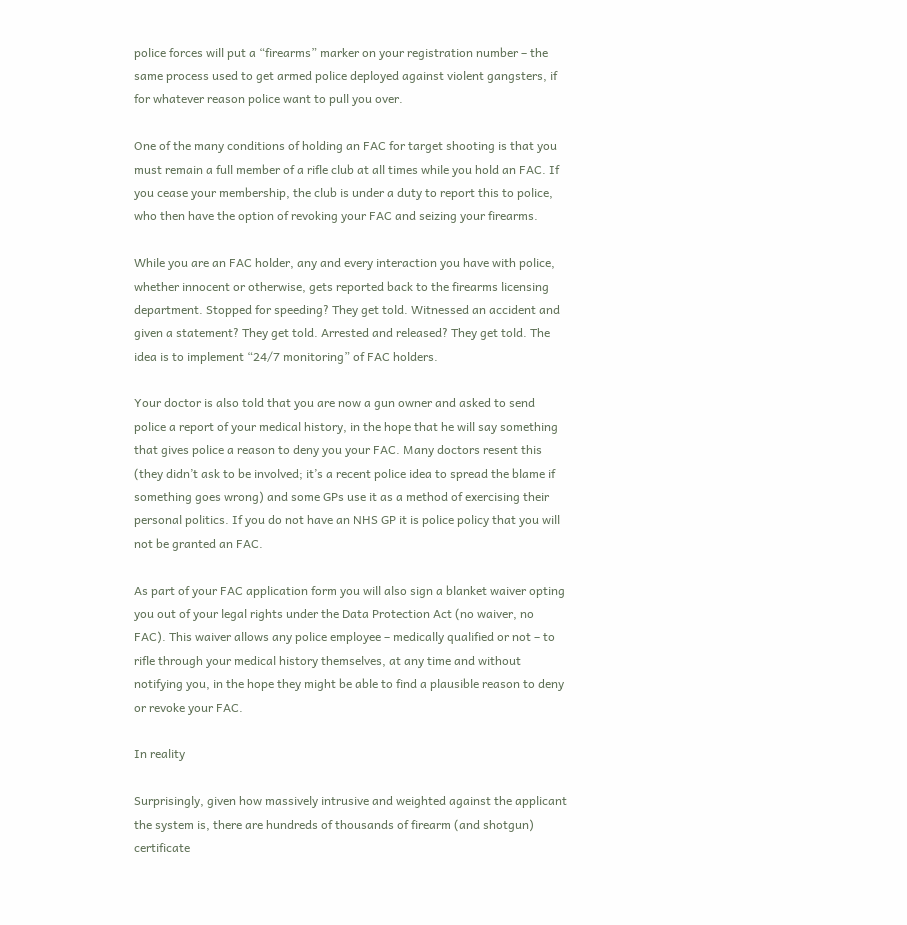police forces will put a “firearms” marker on your registration number – the same process used to get armed police deployed against violent gangsters, if for whatever reason police want to pull you over.

One of the many conditions of holding an FAC for target shooting is that you must remain a full member of a rifle club at all times while you hold an FAC. If you cease your membership, the club is under a duty to report this to police, who then have the option of revoking your FAC and seizing your firearms.

While you are an FAC holder, any and every interaction you have with police, whether innocent or otherwise, gets reported back to the firearms licensing department. Stopped for speeding? They get told. Witnessed an accident and given a statement? They get told. Arrested and released? They get told. The idea is to implement “24/7 monitoring” of FAC holders.

Your doctor is also told that you are now a gun owner and asked to send police a report of your medical history, in the hope that he will say something that gives police a reason to deny you your FAC. Many doctors resent this (they didn’t ask to be involved; it’s a recent police idea to spread the blame if something goes wrong) and some GPs use it as a method of exercising their personal politics. If you do not have an NHS GP it is police policy that you will not be granted an FAC.

As part of your FAC application form you will also sign a blanket waiver opting you out of your legal rights under the Data Protection Act (no waiver, no FAC). This waiver allows any police employee – medically qualified or not – to rifle through your medical history themselves, at any time and without notifying you, in the hope they might be able to find a plausible reason to deny or revoke your FAC.

In reality

Surprisingly, given how massively intrusive and weighted against the applicant the system is, there are hundreds of thousands of firearm (and shotgun) certificate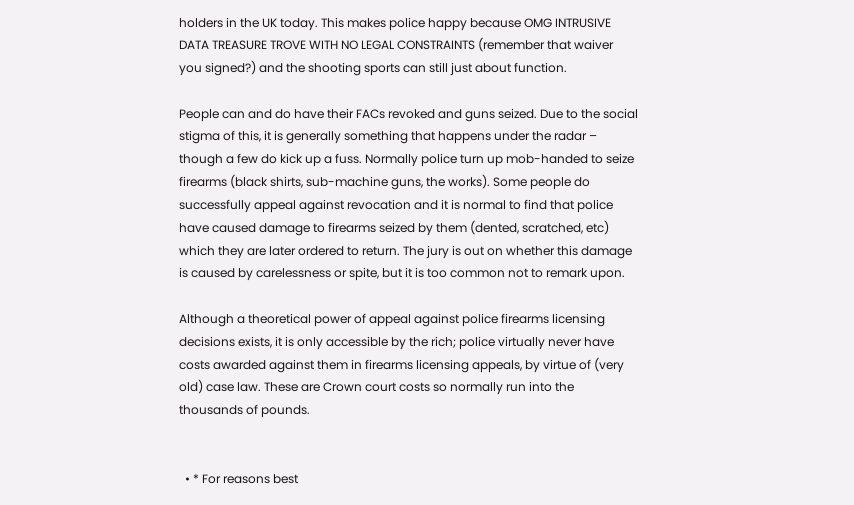holders in the UK today. This makes police happy because OMG INTRUSIVE DATA TREASURE TROVE WITH NO LEGAL CONSTRAINTS (remember that waiver you signed?) and the shooting sports can still just about function.

People can and do have their FACs revoked and guns seized. Due to the social stigma of this, it is generally something that happens under the radar – though a few do kick up a fuss. Normally police turn up mob-handed to seize firearms (black shirts, sub-machine guns, the works). Some people do successfully appeal against revocation and it is normal to find that police have caused damage to firearms seized by them (dented, scratched, etc) which they are later ordered to return. The jury is out on whether this damage is caused by carelessness or spite, but it is too common not to remark upon.

Although a theoretical power of appeal against police firearms licensing decisions exists, it is only accessible by the rich; police virtually never have costs awarded against them in firearms licensing appeals, by virtue of (very old) case law. These are Crown court costs so normally run into the thousands of pounds.


  • * For reasons best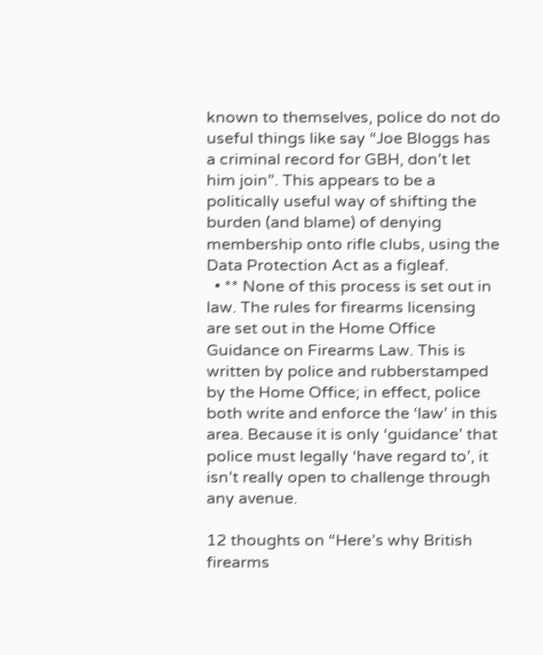known to themselves, police do not do useful things like say “Joe Bloggs has a criminal record for GBH, don’t let him join”. This appears to be a politically useful way of shifting the burden (and blame) of denying membership onto rifle clubs, using the Data Protection Act as a figleaf.
  • ** None of this process is set out in law. The rules for firearms licensing are set out in the Home Office Guidance on Firearms Law. This is written by police and rubberstamped by the Home Office; in effect, police both write and enforce the ‘law’ in this area. Because it is only ‘guidance’ that police must legally ‘have regard to’, it isn’t really open to challenge through any avenue.

12 thoughts on “Here’s why British firearms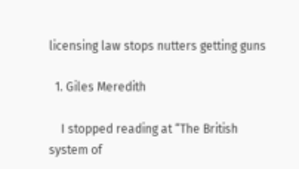licensing law stops nutters getting guns

  1. Giles Meredith

    I stopped reading at “The British system of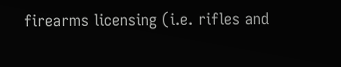firearms licensing (i.e. rifles and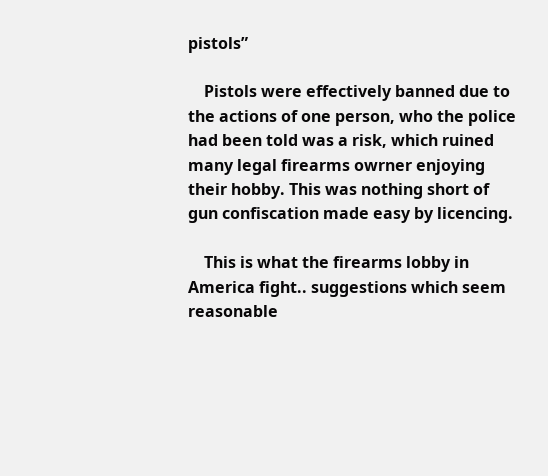pistols”

    Pistols were effectively banned due to the actions of one person, who the police had been told was a risk, which ruined many legal firearms owrner enjoying their hobby. This was nothing short of gun confiscation made easy by licencing.

    This is what the firearms lobby in America fight.. suggestions which seem reasonable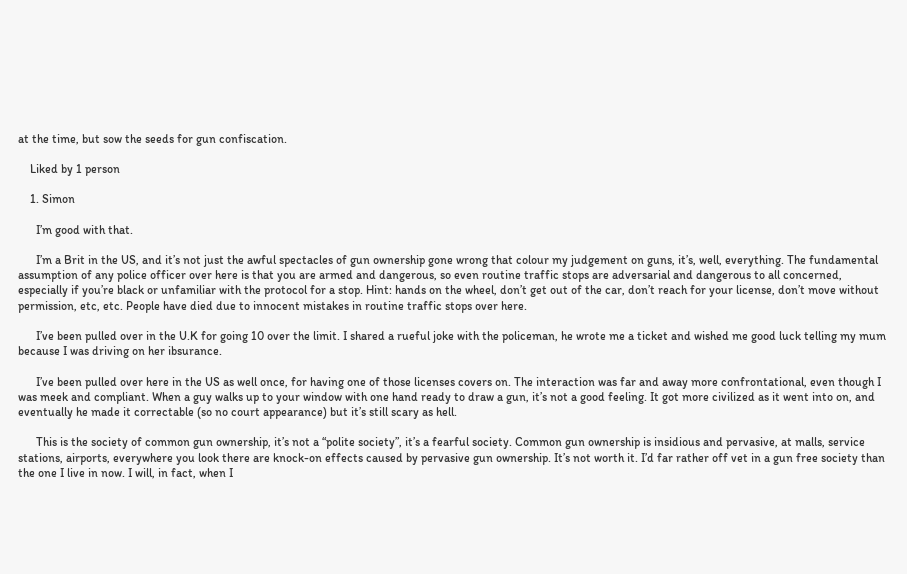at the time, but sow the seeds for gun confiscation.

    Liked by 1 person

    1. Simon

      I’m good with that.

      I’m a Brit in the US, and it’s not just the awful spectacles of gun ownership gone wrong that colour my judgement on guns, it’s, well, everything. The fundamental assumption of any police officer over here is that you are armed and dangerous, so even routine traffic stops are adversarial and dangerous to all concerned, especially if you’re black or unfamiliar with the protocol for a stop. Hint: hands on the wheel, don’t get out of the car, don’t reach for your license, don’t move without permission, etc, etc. People have died due to innocent mistakes in routine traffic stops over here.

      I’ve been pulled over in the U.K for going 10 over the limit. I shared a rueful joke with the policeman, he wrote me a ticket and wished me good luck telling my mum because I was driving on her ibsurance.

      I’ve been pulled over here in the US as well once, for having one of those licenses covers on. The interaction was far and away more confrontational, even though I was meek and compliant. When a guy walks up to your window with one hand ready to draw a gun, it’s not a good feeling. It got more civilized as it went into on, and eventually he made it correctable (so no court appearance) but it’s still scary as hell.

      This is the society of common gun ownership, it’s not a “polite society”, it’s a fearful society. Common gun ownership is insidious and pervasive, at malls, service stations, airports, everywhere you look there are knock-on effects caused by pervasive gun ownership. It’s not worth it. I’d far rather off vet in a gun free society than the one I live in now. I will, in fact, when I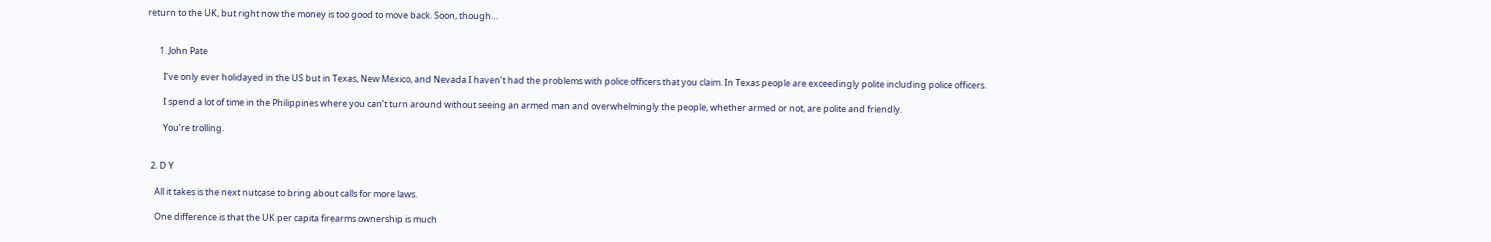return to the UK, but right now the money is too good to move back. Soon, though…


      1. John Pate

        I’ve only ever holidayed in the US but in Texas, New Mexico, and Nevada I haven’t had the problems with police officers that you claim. In Texas people are exceedingly polite including police officers.

        I spend a lot of time in the Philippines where you can’t turn around without seeing an armed man and overwhelmingly the people, whether armed or not, are polite and friendly.

        You’re trolling.


  2. D Y

    All it takes is the next nutcase to bring about calls for more laws.

    One difference is that the UK per capita firearms ownership is much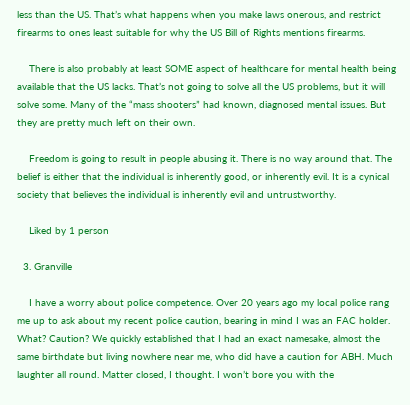less than the US. That’s what happens when you make laws onerous, and restrict firearms to ones least suitable for why the US Bill of Rights mentions firearms.

    There is also probably at least SOME aspect of healthcare for mental health being available that the US lacks. That’s not going to solve all the US problems, but it will solve some. Many of the “mass shooters” had known, diagnosed mental issues. But they are pretty much left on their own.

    Freedom is going to result in people abusing it. There is no way around that. The belief is either that the individual is inherently good, or inherently evil. It is a cynical society that believes the individual is inherently evil and untrustworthy.

    Liked by 1 person

  3. Granville

    I have a worry about police competence. Over 20 years ago my local police rang me up to ask about my recent police caution, bearing in mind I was an FAC holder. What? Caution? We quickly established that I had an exact namesake, almost the same birthdate but living nowhere near me, who did have a caution for ABH. Much laughter all round. Matter closed, I thought. I won’t bore you with the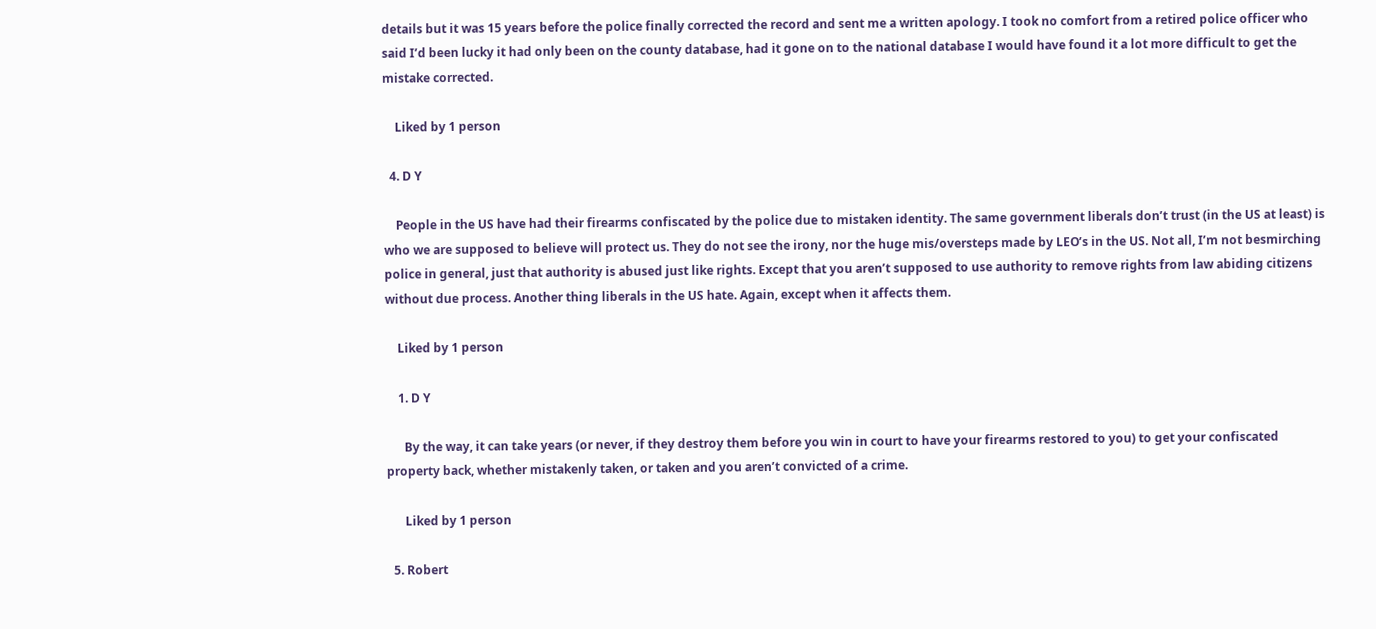details but it was 15 years before the police finally corrected the record and sent me a written apology. I took no comfort from a retired police officer who said I’d been lucky it had only been on the county database, had it gone on to the national database I would have found it a lot more difficult to get the mistake corrected.

    Liked by 1 person

  4. D Y

    People in the US have had their firearms confiscated by the police due to mistaken identity. The same government liberals don’t trust (in the US at least) is who we are supposed to believe will protect us. They do not see the irony, nor the huge mis/oversteps made by LEO’s in the US. Not all, I’m not besmirching police in general, just that authority is abused just like rights. Except that you aren’t supposed to use authority to remove rights from law abiding citizens without due process. Another thing liberals in the US hate. Again, except when it affects them.

    Liked by 1 person

    1. D Y

      By the way, it can take years (or never, if they destroy them before you win in court to have your firearms restored to you) to get your confiscated property back, whether mistakenly taken, or taken and you aren’t convicted of a crime.

      Liked by 1 person

  5. Robert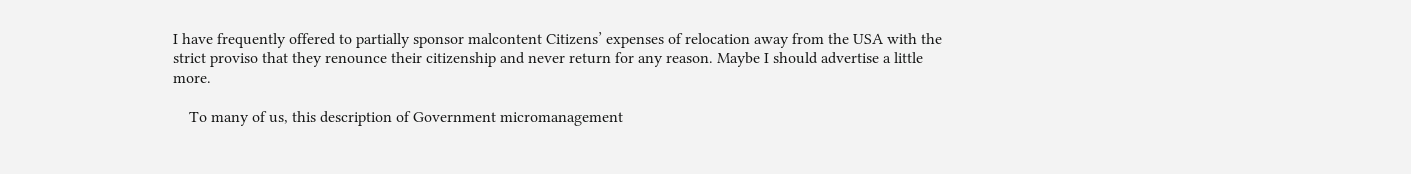I have frequently offered to partially sponsor malcontent Citizens’ expenses of relocation away from the USA with the strict proviso that they renounce their citizenship and never return for any reason. Maybe I should advertise a little more.

    To many of us, this description of Government micromanagement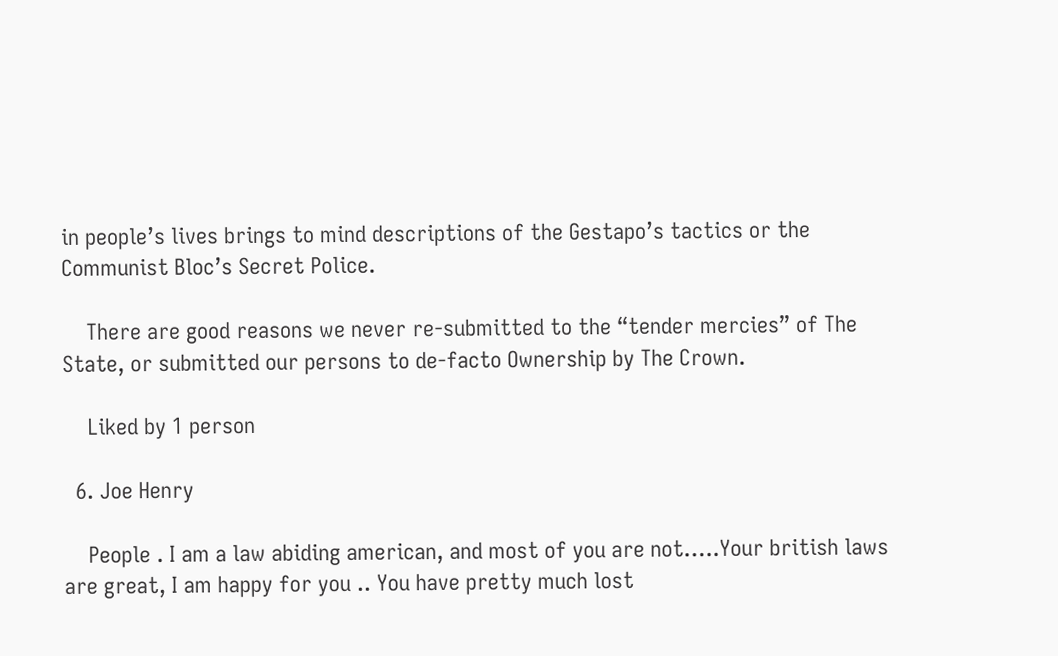in people’s lives brings to mind descriptions of the Gestapo’s tactics or the Communist Bloc’s Secret Police.

    There are good reasons we never re-submitted to the “tender mercies” of The State, or submitted our persons to de-facto Ownership by The Crown.

    Liked by 1 person

  6. Joe Henry

    People . I am a law abiding american, and most of you are not…..Your british laws are great, I am happy for you .. You have pretty much lost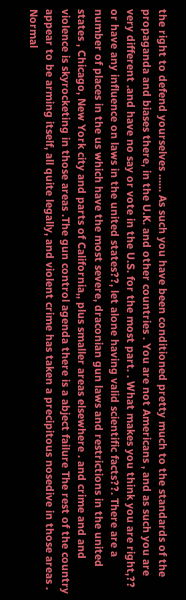the right to defend yourselves …… As such you have been conditioned pretty much to the standards of the propaganda and biases there, in the U.K. and other countries . You are not Americans , and as such you are very different .and have no say or vote in the U.S. for the most part. . What makes you think you are right,?? or have any influence on laws in the united states??, let alone having valid scientific facts??. There are a number of places in the us which have the most severe, draconian gun laws and restrictions in the united states , Chicago, New York city and parts of California,, plus smaller areas elsewhere . and crime and and violence is skyrocketing in those areas .The gun control agenda there is a abject failure The rest of the country appear to be arming itself, all quite legally, and violent crime has taken a precipitous nosedive in those areas . Normal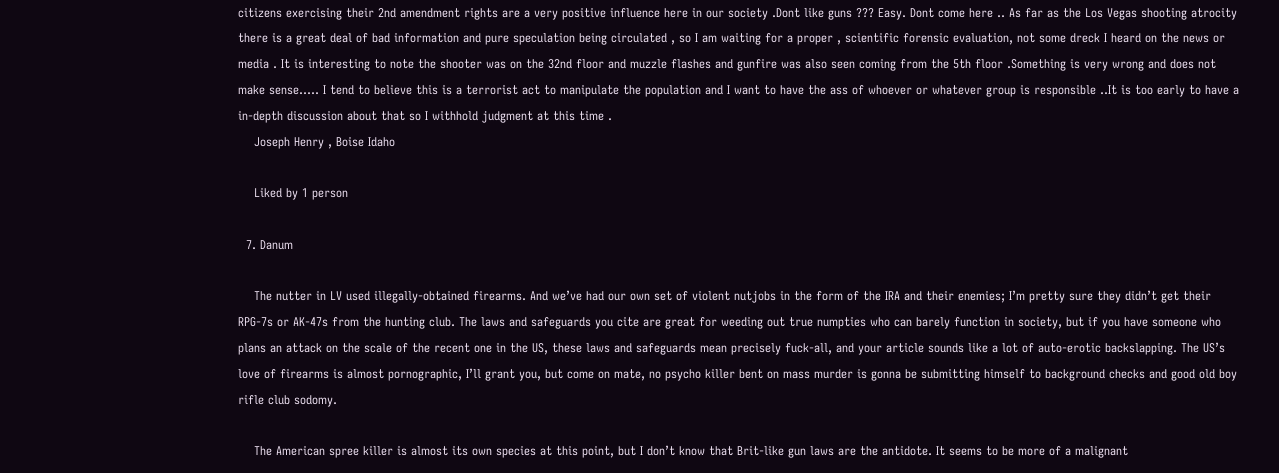citizens exercising their 2nd amendment rights are a very positive influence here in our society .Dont like guns ??? Easy. Dont come here .. As far as the Los Vegas shooting atrocity there is a great deal of bad information and pure speculation being circulated , so I am waiting for a proper , scientific forensic evaluation, not some dreck I heard on the news or media . It is interesting to note the shooter was on the 32nd floor and muzzle flashes and gunfire was also seen coming from the 5th floor .Something is very wrong and does not make sense….. I tend to believe this is a terrorist act to manipulate the population and I want to have the ass of whoever or whatever group is responsible ..It is too early to have a in-depth discussion about that so I withhold judgment at this time .
    Joseph Henry , Boise Idaho

    Liked by 1 person

  7. Danum

    The nutter in LV used illegally-obtained firearms. And we’ve had our own set of violent nutjobs in the form of the IRA and their enemies; I’m pretty sure they didn’t get their RPG-7s or AK-47s from the hunting club. The laws and safeguards you cite are great for weeding out true numpties who can barely function in society, but if you have someone who plans an attack on the scale of the recent one in the US, these laws and safeguards mean precisely fuck-all, and your article sounds like a lot of auto-erotic backslapping. The US’s love of firearms is almost pornographic, I’ll grant you, but come on mate, no psycho killer bent on mass murder is gonna be submitting himself to background checks and good old boy rifle club sodomy.

    The American spree killer is almost its own species at this point, but I don’t know that Brit-like gun laws are the antidote. It seems to be more of a malignant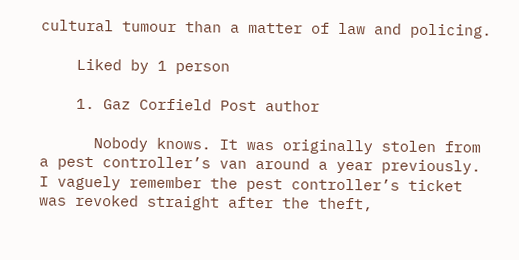cultural tumour than a matter of law and policing.

    Liked by 1 person

    1. Gaz Corfield Post author

      Nobody knows. It was originally stolen from a pest controller’s van around a year previously. I vaguely remember the pest controller’s ticket was revoked straight after the theft,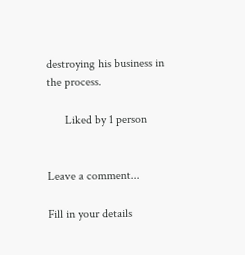destroying his business in the process.

      Liked by 1 person


Leave a comment...

Fill in your details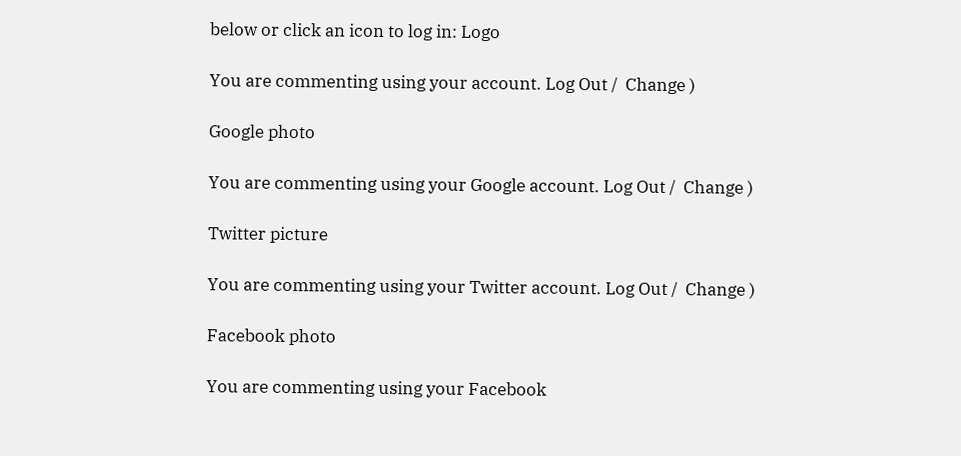below or click an icon to log in: Logo

You are commenting using your account. Log Out /  Change )

Google photo

You are commenting using your Google account. Log Out /  Change )

Twitter picture

You are commenting using your Twitter account. Log Out /  Change )

Facebook photo

You are commenting using your Facebook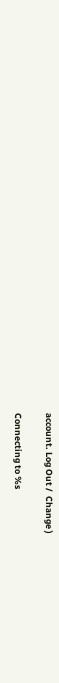account. Log Out /  Change )

Connecting to %s